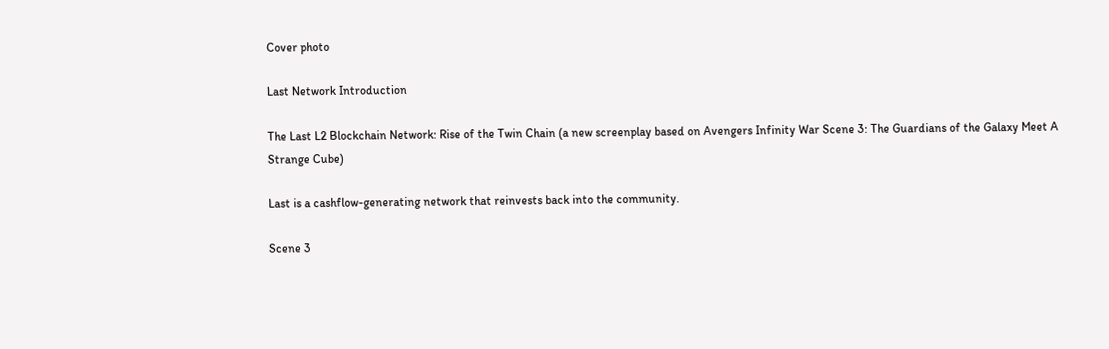Cover photo

Last Network Introduction

The Last L2 Blockchain Network: Rise of the Twin Chain (a new screenplay based on Avengers Infinity War Scene 3: The Guardians of the Galaxy Meet A Strange Cube)

Last is a cashflow-generating network that reinvests back into the community.

Scene 3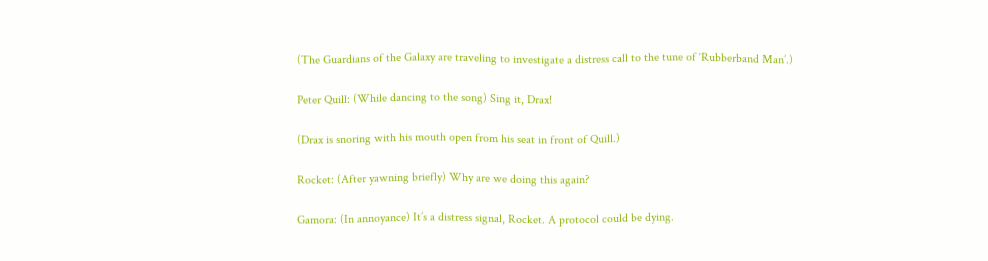(The Guardians of the Galaxy are traveling to investigate a distress call to the tune of ‘Rubberband Man’.)

Peter Quill: (While dancing to the song) Sing it, Drax!

(Drax is snoring with his mouth open from his seat in front of Quill.)

Rocket: (After yawning briefly) Why are we doing this again?

Gamora: (In annoyance) It’s a distress signal, Rocket. A protocol could be dying.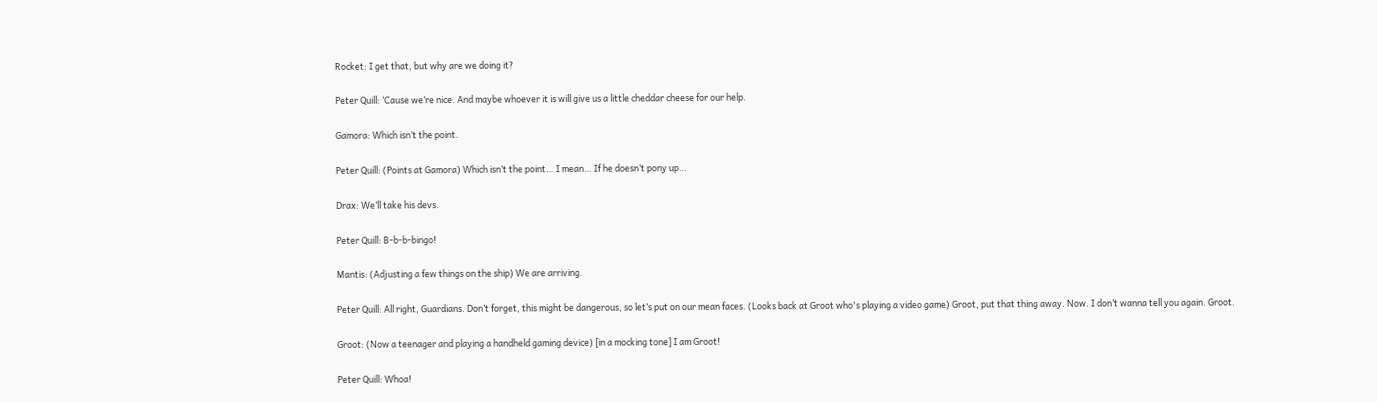Rocket: I get that, but why are we doing it?

Peter Quill: ‘Cause we’re nice. And maybe whoever it is will give us a little cheddar cheese for our help.

Gamora: Which isn’t the point.

Peter Quill: (Points at Gamora) Which isn’t the point… I mean… If he doesn’t pony up…

Drax: We’ll take his devs.

Peter Quill: B-b-b-bingo!

Mantis: (Adjusting a few things on the ship) We are arriving.

Peter Quill: All right, Guardians. Don’t forget, this might be dangerous, so let’s put on our mean faces. (Looks back at Groot who's playing a video game) Groot, put that thing away. Now. I don’t wanna tell you again. Groot.

Groot: (Now a teenager and playing a handheld gaming device) [in a mocking tone] I am Groot!

Peter Quill: Whoa!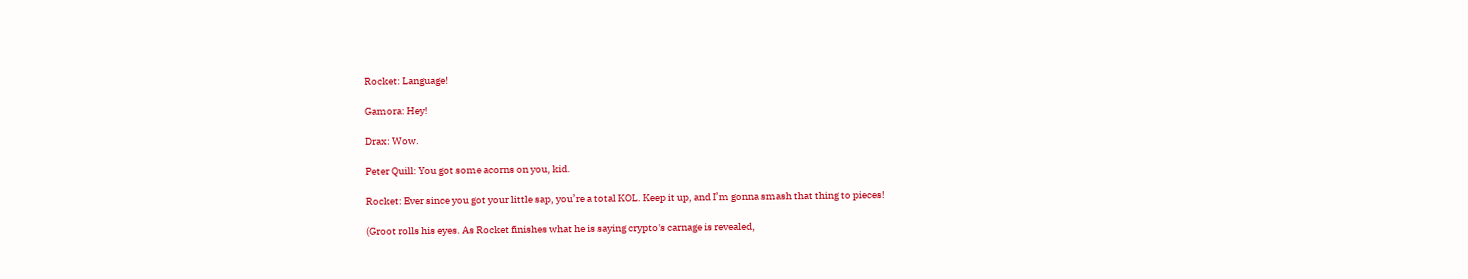Rocket: Language!

Gamora: Hey!

Drax: Wow.

Peter Quill: You got some acorns on you, kid.

Rocket: Ever since you got your little sap, you’re a total KOL. Keep it up, and I’m gonna smash that thing to pieces!

(Groot rolls his eyes. As Rocket finishes what he is saying crypto's carnage is revealed,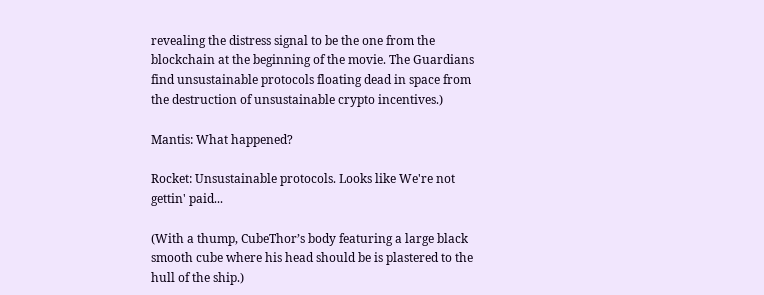revealing the distress signal to be the one from the blockchain at the beginning of the movie. The Guardians find unsustainable protocols floating dead in space from the destruction of unsustainable crypto incentives.)

Mantis: What happened?

Rocket: Unsustainable protocols. Looks like We're not gettin' paid...

(With a thump, CubeThor’s body featuring a large black smooth cube where his head should be is plastered to the hull of the ship.)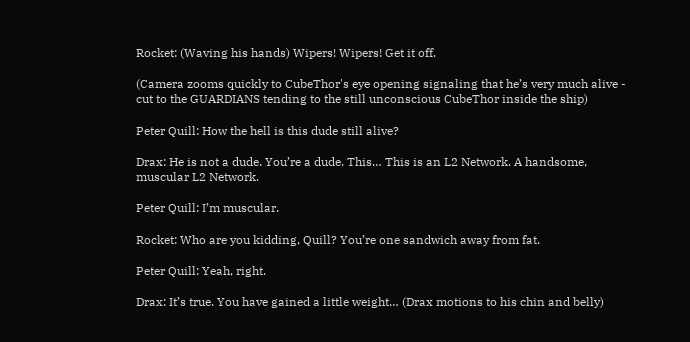Rocket: (Waving his hands) Wipers! Wipers! Get it off.

(Camera zooms quickly to CubeThor's eye opening signaling that he’s very much alive - cut to the GUARDIANS tending to the still unconscious CubeThor inside the ship)

Peter Quill: How the hell is this dude still alive?

Drax: He is not a dude. You’re a dude. This… This is an L2 Network. A handsome, muscular L2 Network.

Peter Quill: I’m muscular.

Rocket: Who are you kidding, Quill? You’re one sandwich away from fat.

Peter Quill: Yeah, right.

Drax: It’s true. You have gained a little weight… (Drax motions to his chin and belly)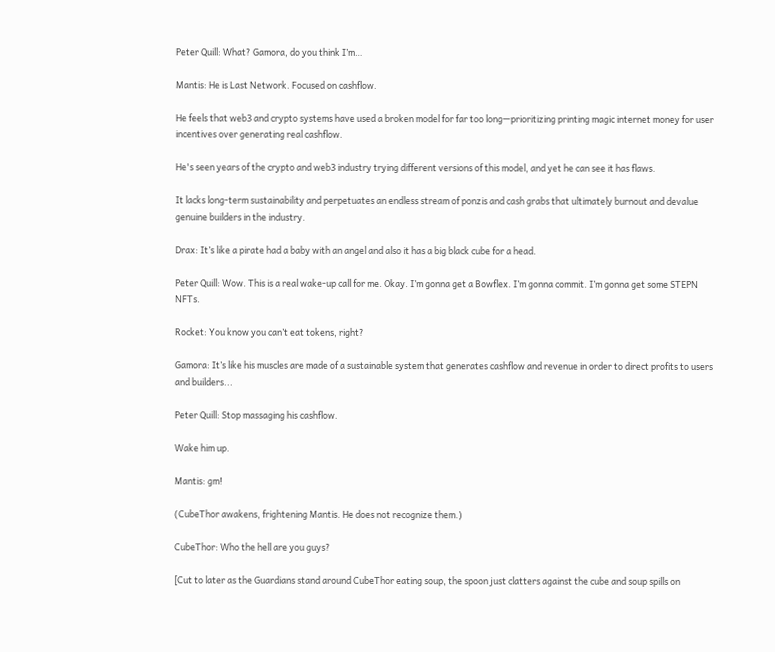Peter Quill: What? Gamora, do you think I’m…

Mantis: He is Last Network. Focused on cashflow.

He feels that web3 and crypto systems have used a broken model for far too long—prioritizing printing magic internet money for user incentives over generating real cashflow.

He's seen years of the crypto and web3 industry trying different versions of this model, and yet he can see it has flaws.

It lacks long-term sustainability and perpetuates an endless stream of ponzis and cash grabs that ultimately burnout and devalue genuine builders in the industry.

Drax: It’s like a pirate had a baby with an angel and also it has a big black cube for a head.

Peter Quill: Wow. This is a real wake-up call for me. Okay. I’m gonna get a Bowflex. I’m gonna commit. I’m gonna get some STEPN NFTs.

Rocket: You know you can’t eat tokens, right?

Gamora: It’s like his muscles are made of a sustainable system that generates cashflow and revenue in order to direct profits to users and builders...

Peter Quill: Stop massaging his cashflow.

Wake him up.

Mantis: gm!

(CubeThor awakens, frightening Mantis. He does not recognize them.)

CubeThor: Who the hell are you guys?

[Cut to later as the Guardians stand around CubeThor eating soup, the spoon just clatters against the cube and soup spills on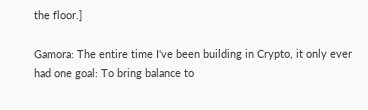the floor.]

Gamora: The entire time I've been building in Crypto, it only ever had one goal: To bring balance to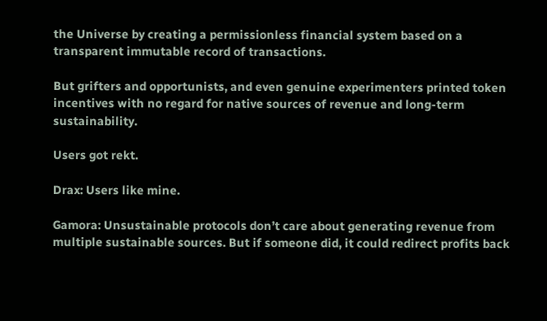the Universe by creating a permissionless financial system based on a transparent immutable record of transactions.

But grifters and opportunists, and even genuine experimenters printed token incentives with no regard for native sources of revenue and long-term sustainability.

Users got rekt.

Drax: Users like mine.

Gamora: Unsustainable protocols don’t care about generating revenue from multiple sustainable sources. But if someone did, it could redirect profits back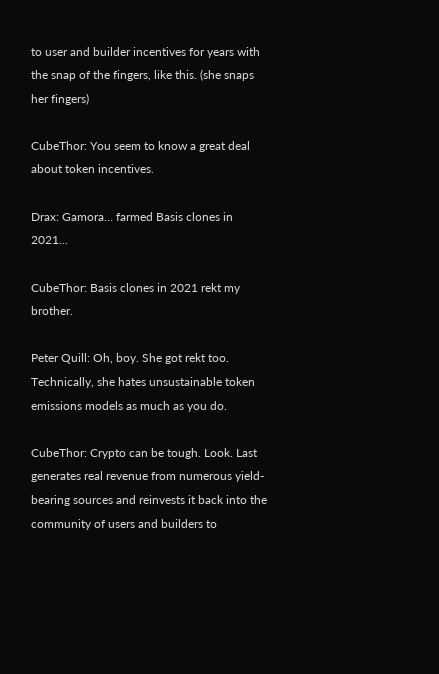to user and builder incentives for years with the snap of the fingers, like this. (she snaps her fingers)

CubeThor: You seem to know a great deal about token incentives.

Drax: Gamora… farmed Basis clones in 2021...

CubeThor: Basis clones in 2021 rekt my brother.

Peter Quill: Oh, boy. She got rekt too. Technically, she hates unsustainable token emissions models as much as you do.

CubeThor: Crypto can be tough. Look. Last generates real revenue from numerous yield-bearing sources and reinvests it back into the community of users and builders to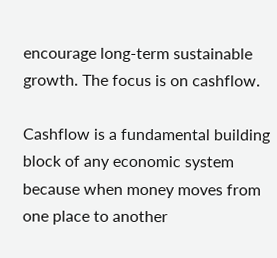encourage long-term sustainable growth. The focus is on cashflow.

Cashflow is a fundamental building block of any economic system because when money moves from one place to another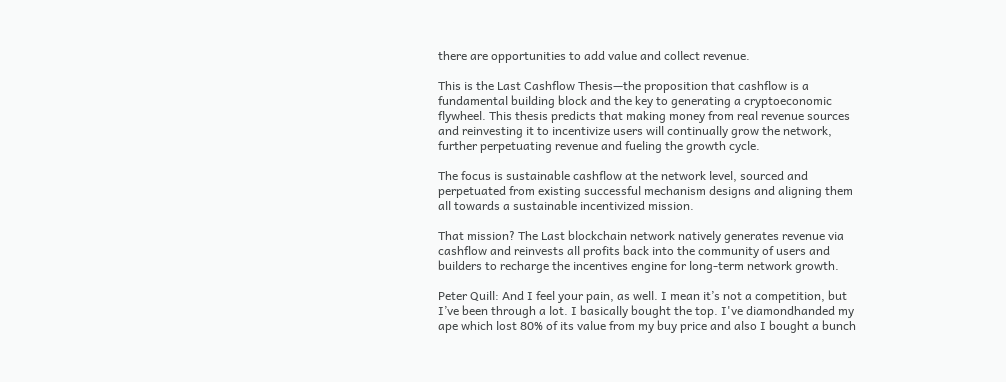there are opportunities to add value and collect revenue.

This is the Last Cashflow Thesis—the proposition that cashflow is a fundamental building block and the key to generating a cryptoeconomic flywheel. This thesis predicts that making money from real revenue sources and reinvesting it to incentivize users will continually grow the network, further perpetuating revenue and fueling the growth cycle.

The focus is sustainable cashflow at the network level, sourced and perpetuated from existing successful mechanism designs and aligning them all towards a sustainable incentivized mission.

That mission? The Last blockchain network natively generates revenue via cashflow and reinvests all profits back into the community of users and builders to recharge the incentives engine for long-term network growth.

Peter Quill: And I feel your pain, as well. I mean it’s not a competition, but I’ve been through a lot. I basically bought the top. I've diamondhanded my ape which lost 80% of its value from my buy price and also I bought a bunch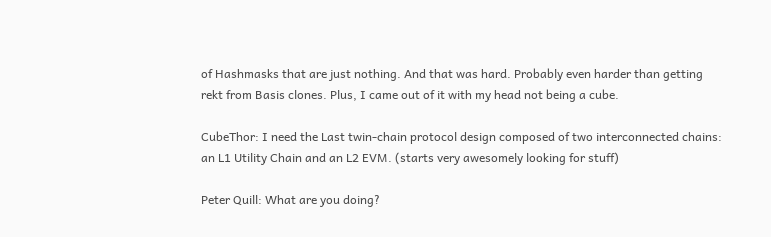of Hashmasks that are just nothing. And that was hard. Probably even harder than getting rekt from Basis clones. Plus, I came out of it with my head not being a cube.

CubeThor: I need the Last twin-chain protocol design composed of two interconnected chains: an L1 Utility Chain and an L2 EVM. (starts very awesomely looking for stuff)

Peter Quill: What are you doing?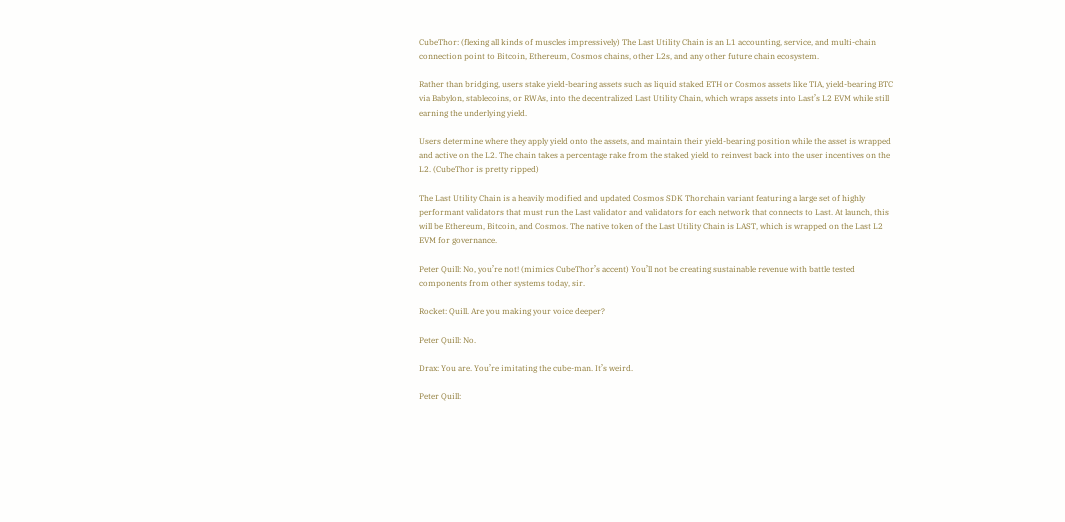CubeThor: (flexing all kinds of muscles impressively) The Last Utility Chain is an L1 accounting, service, and multi-chain connection point to Bitcoin, Ethereum, Cosmos chains, other L2s, and any other future chain ecosystem.

Rather than bridging, users stake yield-bearing assets such as liquid staked ETH or Cosmos assets like TIA, yield-bearing BTC via Babylon, stablecoins, or RWAs, into the decentralized Last Utility Chain, which wraps assets into Last’s L2 EVM while still earning the underlying yield.

Users determine where they apply yield onto the assets, and maintain their yield-bearing position while the asset is wrapped and active on the L2. The chain takes a percentage rake from the staked yield to reinvest back into the user incentives on the L2. (CubeThor is pretty ripped)

The Last Utility Chain is a heavily modified and updated Cosmos SDK Thorchain variant featuring a large set of highly performant validators that must run the Last validator and validators for each network that connects to Last. At launch, this will be Ethereum, Bitcoin, and Cosmos. The native token of the Last Utility Chain is LAST, which is wrapped on the Last L2 EVM for governance.

Peter Quill: No, you’re not! (mimics CubeThor’s accent) You’ll not be creating sustainable revenue with battle tested components from other systems today, sir.

Rocket: Quill. Are you making your voice deeper?

Peter Quill: No.

Drax: You are. You’re imitating the cube-man. It’s weird.

Peter Quill: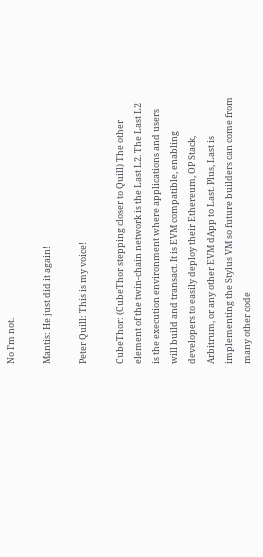No I’m not.

Mantis: He just did it again!

Peter Quill: This is my voice!

CubeThor: (CubeThor stepping closer to Quill) The other element of the twin-chain network is the Last L2. The Last L2 is the execution environment where applications and users will build and transact. It is EVM compatible, enabling developers to easily deploy their Ethereum, OP Stack, Arbitrum, or any other EVM dApp to Last. Plus, Last is implementing the Stylus VM so future builders can come from many other code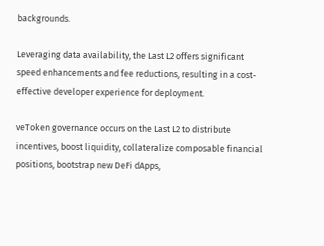backgrounds.

Leveraging data availability, the Last L2 offers significant speed enhancements and fee reductions, resulting in a cost-effective developer experience for deployment.

veToken governance occurs on the Last L2 to distribute incentives, boost liquidity, collateralize composable financial positions, bootstrap new DeFi dApps,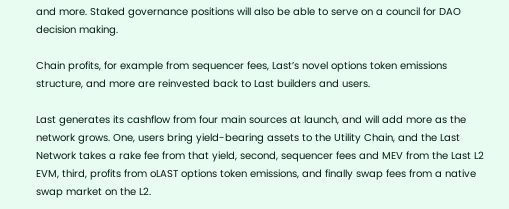and more. Staked governance positions will also be able to serve on a council for DAO decision making.

Chain profits, for example from sequencer fees, Last’s novel options token emissions structure, and more are reinvested back to Last builders and users.

Last generates its cashflow from four main sources at launch, and will add more as the network grows. One, users bring yield-bearing assets to the Utility Chain, and the Last Network takes a rake fee from that yield, second, sequencer fees and MEV from the Last L2 EVM, third, profits from oLAST options token emissions, and finally swap fees from a native swap market on the L2.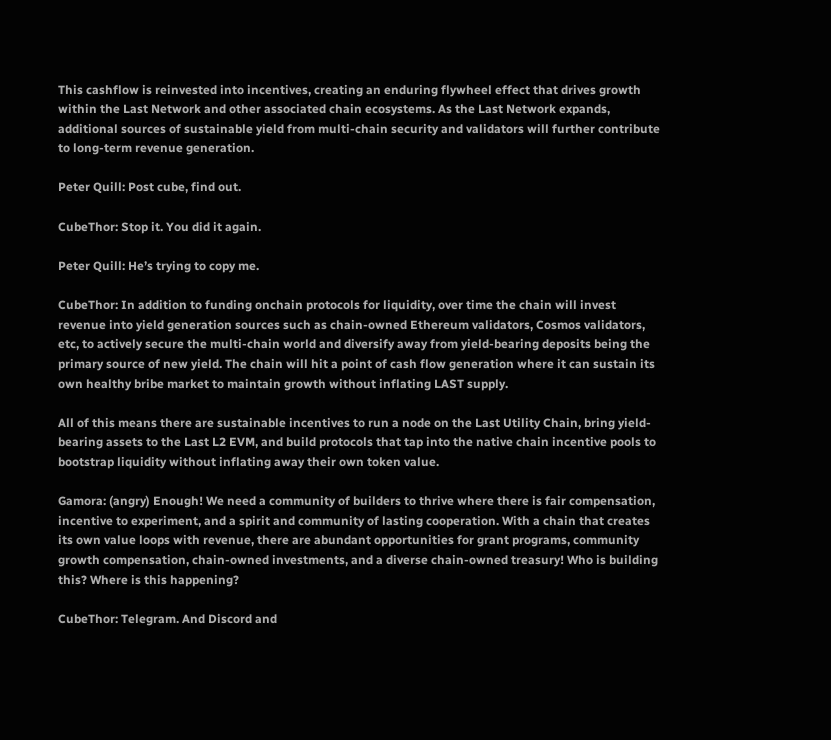This cashflow is reinvested into incentives, creating an enduring flywheel effect that drives growth within the Last Network and other associated chain ecosystems. As the Last Network expands, additional sources of sustainable yield from multi-chain security and validators will further contribute to long-term revenue generation.

Peter Quill: Post cube, find out.

CubeThor: Stop it. You did it again.

Peter Quill: He’s trying to copy me.

CubeThor: In addition to funding onchain protocols for liquidity, over time the chain will invest revenue into yield generation sources such as chain-owned Ethereum validators, Cosmos validators, etc, to actively secure the multi-chain world and diversify away from yield-bearing deposits being the primary source of new yield. The chain will hit a point of cash flow generation where it can sustain its own healthy bribe market to maintain growth without inflating LAST supply.

All of this means there are sustainable incentives to run a node on the Last Utility Chain, bring yield-bearing assets to the Last L2 EVM, and build protocols that tap into the native chain incentive pools to bootstrap liquidity without inflating away their own token value.

Gamora: (angry) Enough! We need a community of builders to thrive where there is fair compensation, incentive to experiment, and a spirit and community of lasting cooperation. With a chain that creates its own value loops with revenue, there are abundant opportunities for grant programs, community growth compensation, chain-owned investments, and a diverse chain-owned treasury! Who is building this? Where is this happening?

CubeThor: Telegram. And Discord and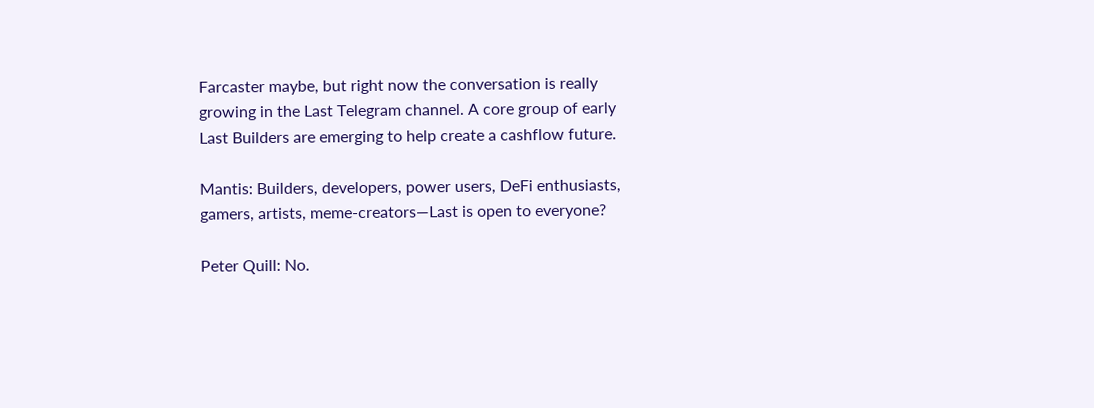Farcaster maybe, but right now the conversation is really growing in the Last Telegram channel. A core group of early Last Builders are emerging to help create a cashflow future.

Mantis: Builders, developers, power users, DeFi enthusiasts, gamers, artists, meme-creators—Last is open to everyone?

Peter Quill: No.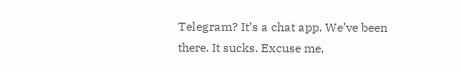Telegram? It’s a chat app. We’ve been there. It sucks. Excuse me,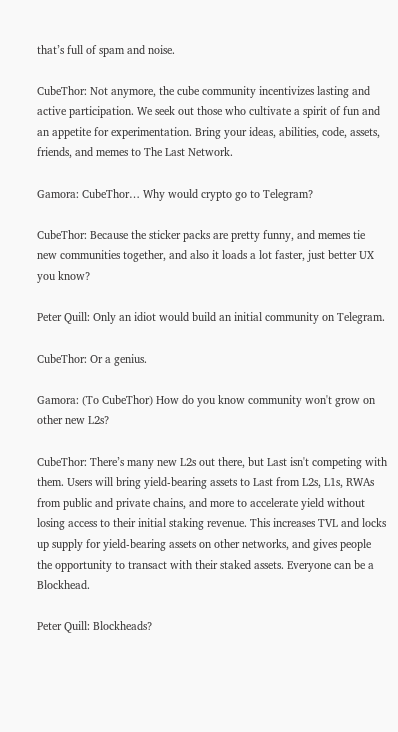that’s full of spam and noise.

CubeThor: Not anymore, the cube community incentivizes lasting and active participation. We seek out those who cultivate a spirit of fun and an appetite for experimentation. Bring your ideas, abilities, code, assets, friends, and memes to The Last Network.

Gamora: CubeThor… Why would crypto go to Telegram?

CubeThor: Because the sticker packs are pretty funny, and memes tie new communities together, and also it loads a lot faster, just better UX you know?

Peter Quill: Only an idiot would build an initial community on Telegram.

CubeThor: Or a genius.

Gamora: (To CubeThor) How do you know community won't grow on other new L2s?

CubeThor: There’s many new L2s out there, but Last isn't competing with them. Users will bring yield-bearing assets to Last from L2s, L1s, RWAs from public and private chains, and more to accelerate yield without losing access to their initial staking revenue. This increases TVL and locks up supply for yield-bearing assets on other networks, and gives people the opportunity to transact with their staked assets. Everyone can be a Blockhead.

Peter Quill: Blockheads?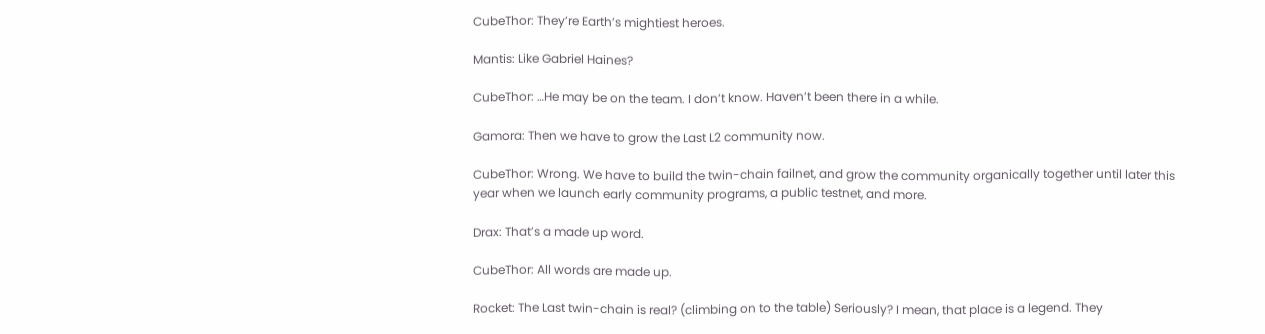CubeThor: They’re Earth’s mightiest heroes.

Mantis: Like Gabriel Haines?

CubeThor: …He may be on the team. I don’t know. Haven’t been there in a while.

Gamora: Then we have to grow the Last L2 community now.

CubeThor: Wrong. We have to build the twin-chain failnet, and grow the community organically together until later this year when we launch early community programs, a public testnet, and more.

Drax: That’s a made up word.

CubeThor: All words are made up.

Rocket: The Last twin-chain is real? (climbing on to the table) Seriously? I mean, that place is a legend. They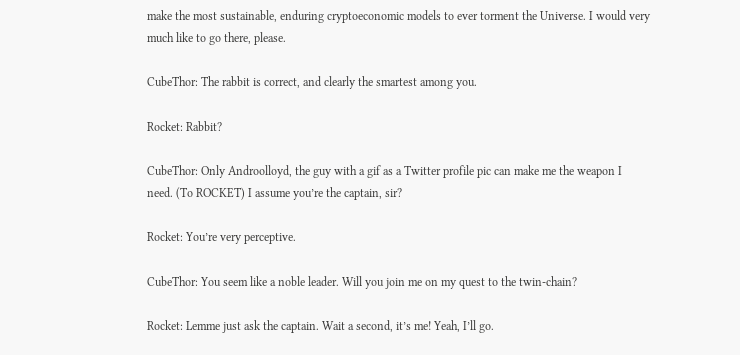make the most sustainable, enduring cryptoeconomic models to ever torment the Universe. I would very much like to go there, please.

CubeThor: The rabbit is correct, and clearly the smartest among you.

Rocket: Rabbit?

CubeThor: Only Androolloyd, the guy with a gif as a Twitter profile pic can make me the weapon I need. (To ROCKET) I assume you’re the captain, sir?

Rocket: You’re very perceptive.

CubeThor: You seem like a noble leader. Will you join me on my quest to the twin-chain?

Rocket: Lemme just ask the captain. Wait a second, it’s me! Yeah, I’ll go.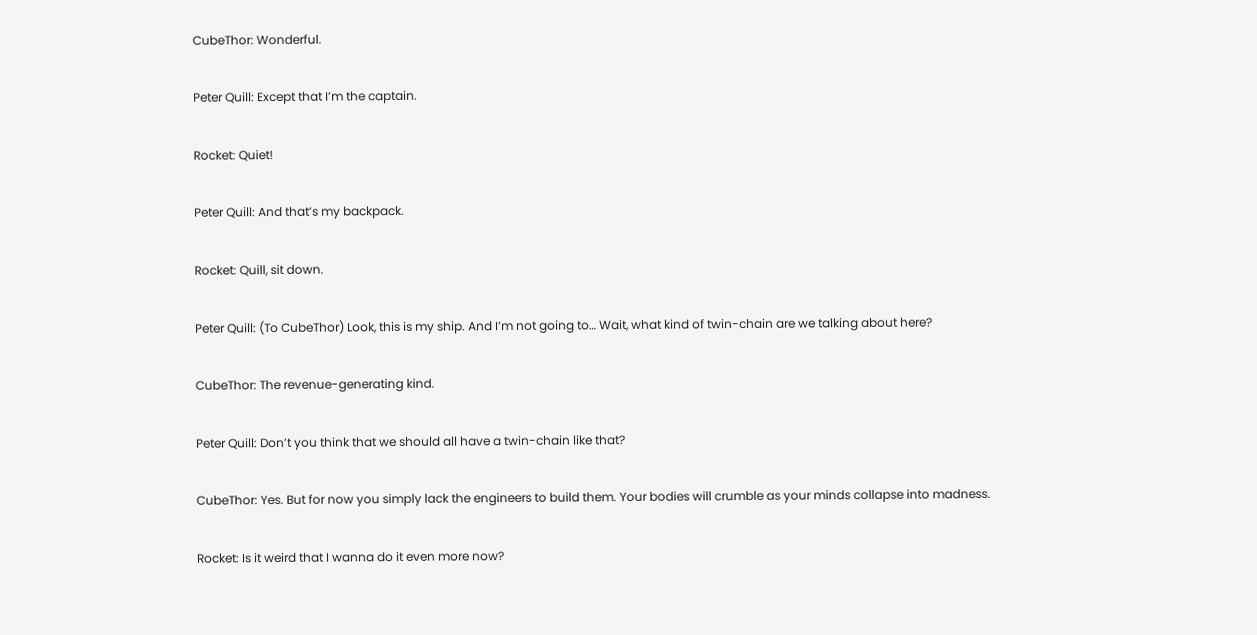CubeThor: Wonderful.

Peter Quill: Except that I’m the captain.

Rocket: Quiet!

Peter Quill: And that’s my backpack.

Rocket: Quill, sit down.

Peter Quill: (To CubeThor) Look, this is my ship. And I’m not going to… Wait, what kind of twin-chain are we talking about here?

CubeThor: The revenue-generating kind.

Peter Quill: Don’t you think that we should all have a twin-chain like that?

CubeThor: Yes. But for now you simply lack the engineers to build them. Your bodies will crumble as your minds collapse into madness.

Rocket: Is it weird that I wanna do it even more now?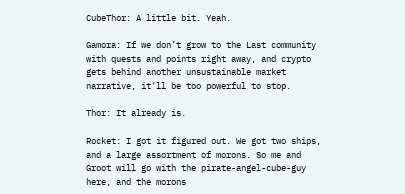CubeThor: A little bit. Yeah.

Gamora: If we don’t grow to the Last community with quests and points right away, and crypto gets behind another unsustainable market narrative, it’ll be too powerful to stop.

Thor: It already is.

Rocket: I got it figured out. We got two ships, and a large assortment of morons. So me and Groot will go with the pirate-angel-cube-guy here, and the morons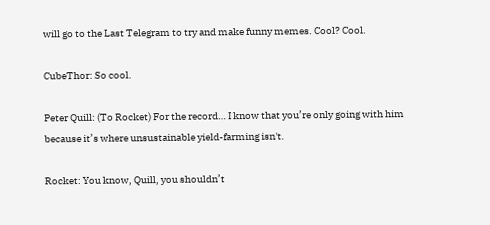will go to the Last Telegram to try and make funny memes. Cool? Cool.

CubeThor: So cool.

Peter Quill: (To Rocket) For the record… I know that you’re only going with him because it’s where unsustainable yield-farming isn't.

Rocket: You know, Quill, you shouldn’t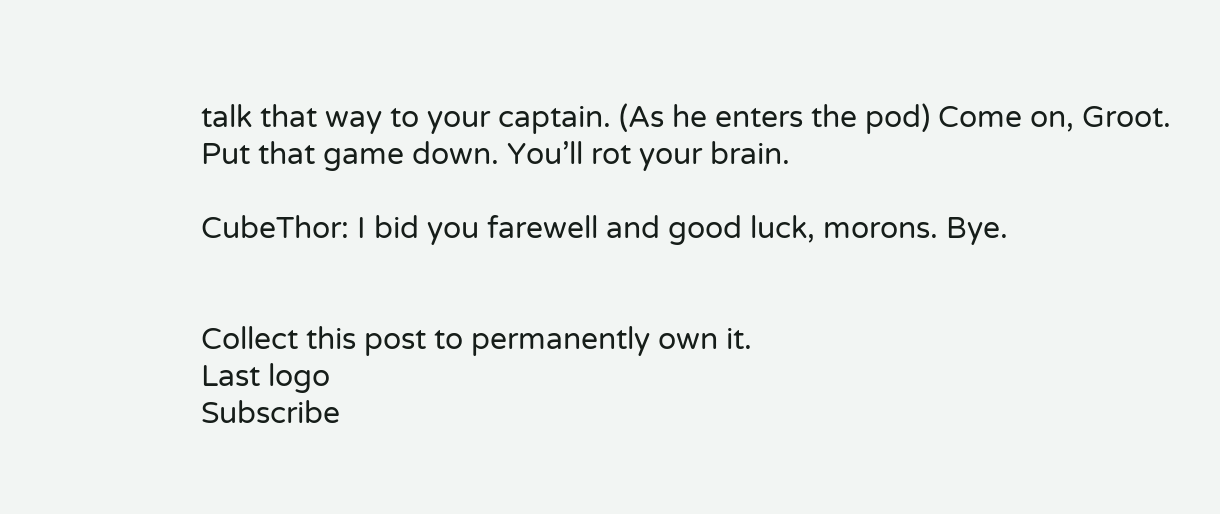talk that way to your captain. (As he enters the pod) Come on, Groot. Put that game down. You’ll rot your brain.

CubeThor: I bid you farewell and good luck, morons. Bye.


Collect this post to permanently own it.
Last logo
Subscribe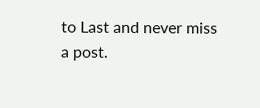to Last and never miss a post.